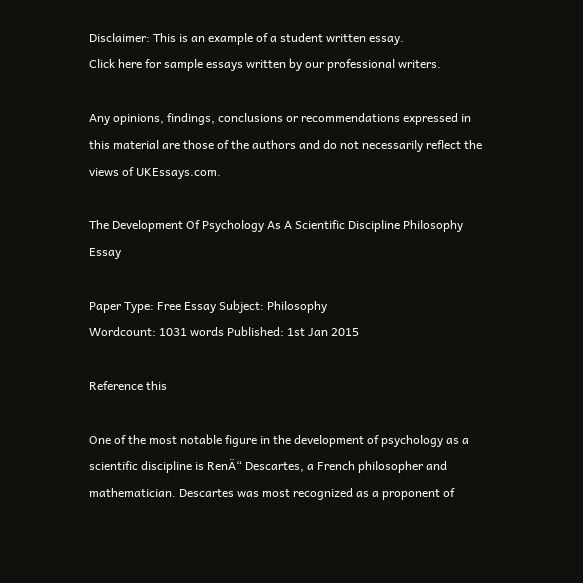Disclaimer: This is an example of a student written essay.
Click here for sample essays written by our professional writers.

Any opinions, findings, conclusions or recommendations expressed in this material are those of the authors and do not necessarily reflect the views of UKEssays.com.

The Development Of Psychology As A Scientific Discipline Philosophy Essay

Paper Type: Free Essay Subject: Philosophy
Wordcount: 1031 words Published: 1st Jan 2015

Reference this

One of the most notable figure in the development of psychology as a scientific discipline is RenÄ“ Descartes, a French philosopher and mathematician. Descartes was most recognized as a proponent of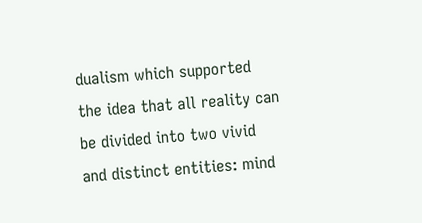dualism which supported the idea that all reality can be divided into two vivid and distinct entities: mind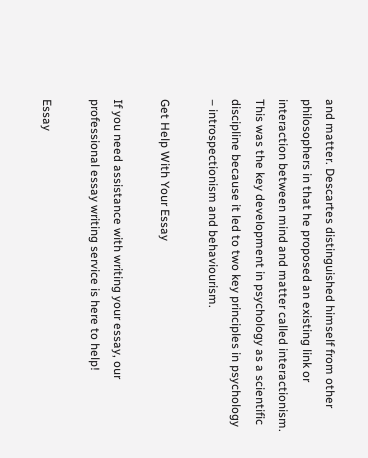and matter. Descartes distinguished himself from other philosophers in that he proposed an existing link or interaction between mind and matter called interactionism. This was the key development in psychology as a scientific discipline because it led to two key principles in psychology – introspectionism and behaviourism.

Get Help With Your Essay

If you need assistance with writing your essay, our professional essay writing service is here to help!

Essay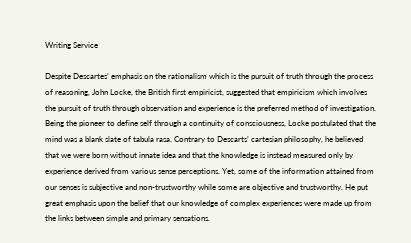Writing Service

Despite Descartes’ emphasis on the rationalism which is the pursuit of truth through the process of reasoning, John Locke, the British first empiricist, suggested that empiricism which involves the pursuit of truth through observation and experience is the preferred method of investigation. Being the pioneer to define self through a continuity of consciousness, Locke postulated that the mind was a blank slate of tabula rasa. Contrary to Descarts’ cartesian philosophy, he believed that we were born without innate idea and that the knowledge is instead measured only by experience derived from various sense perceptions. Yet, some of the information attained from our senses is subjective and non-trustworthy while some are objective and trustworthy. He put great emphasis upon the belief that our knowledge of complex experiences were made up from the links between simple and primary sensations.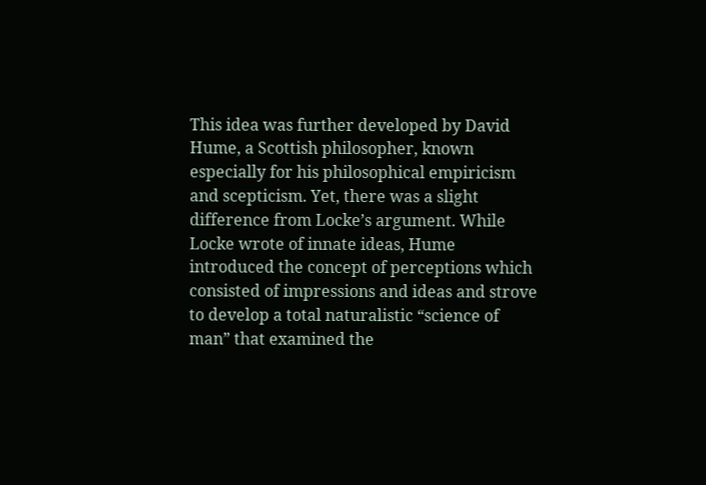This idea was further developed by David Hume, a Scottish philosopher, known especially for his philosophical empiricism and scepticism. Yet, there was a slight difference from Locke’s argument. While Locke wrote of innate ideas, Hume introduced the concept of perceptions which consisted of impressions and ideas and strove to develop a total naturalistic “science of man” that examined the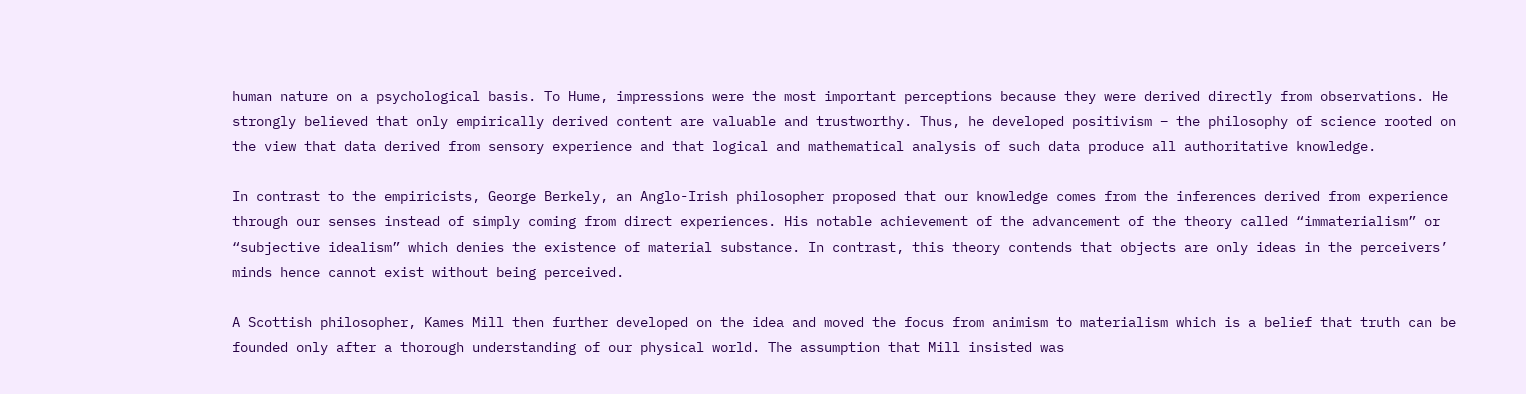human nature on a psychological basis. To Hume, impressions were the most important perceptions because they were derived directly from observations. He strongly believed that only empirically derived content are valuable and trustworthy. Thus, he developed positivism – the philosophy of science rooted on the view that data derived from sensory experience and that logical and mathematical analysis of such data produce all authoritative knowledge.

In contrast to the empiricists, George Berkely, an Anglo-Irish philosopher proposed that our knowledge comes from the inferences derived from experience through our senses instead of simply coming from direct experiences. His notable achievement of the advancement of the theory called “immaterialism” or “subjective idealism” which denies the existence of material substance. In contrast, this theory contends that objects are only ideas in the perceivers’ minds hence cannot exist without being perceived.

A Scottish philosopher, Kames Mill then further developed on the idea and moved the focus from animism to materialism which is a belief that truth can be founded only after a thorough understanding of our physical world. The assumption that Mill insisted was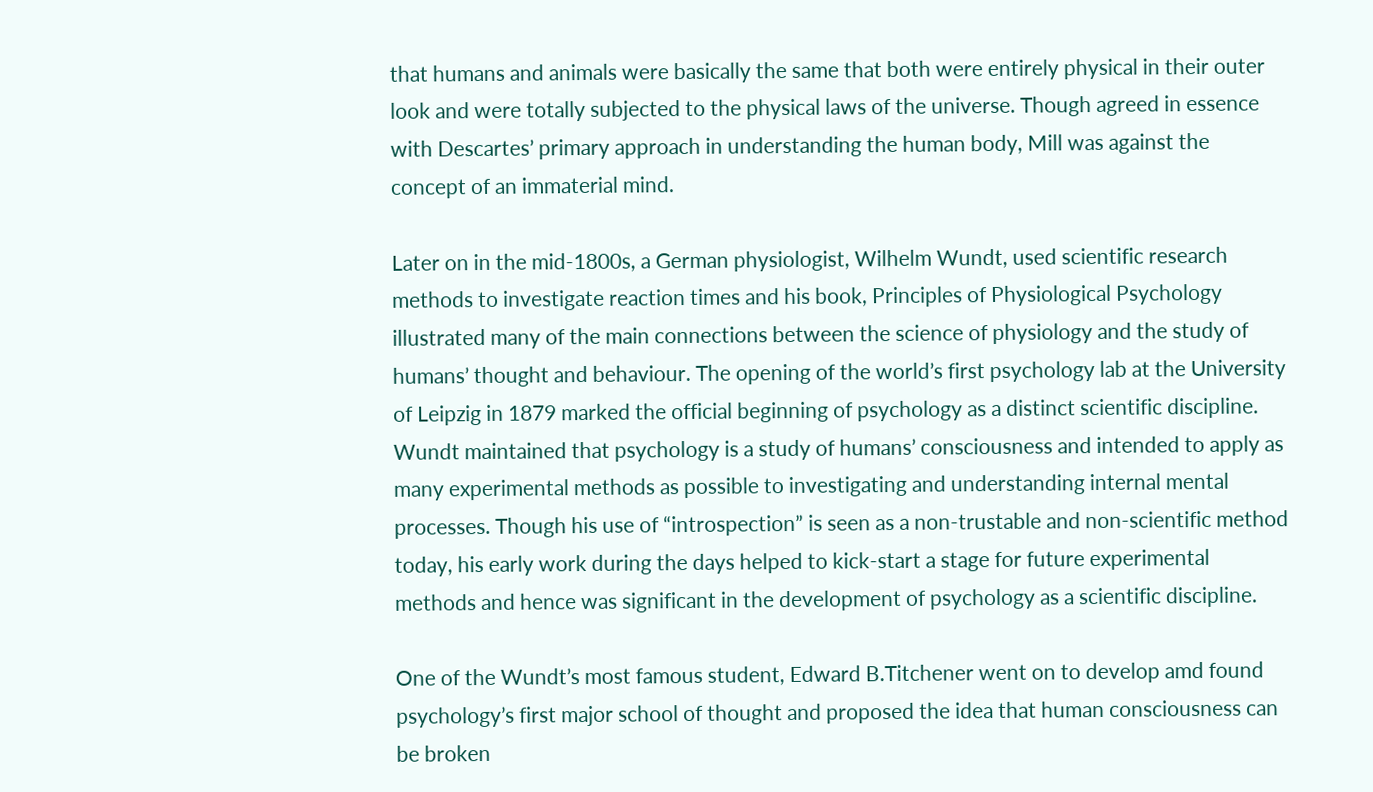that humans and animals were basically the same that both were entirely physical in their outer look and were totally subjected to the physical laws of the universe. Though agreed in essence with Descartes’ primary approach in understanding the human body, Mill was against the concept of an immaterial mind.

Later on in the mid-1800s, a German physiologist, Wilhelm Wundt, used scientific research methods to investigate reaction times and his book, Principles of Physiological Psychology illustrated many of the main connections between the science of physiology and the study of humans’ thought and behaviour. The opening of the world’s first psychology lab at the University of Leipzig in 1879 marked the official beginning of psychology as a distinct scientific discipline. Wundt maintained that psychology is a study of humans’ consciousness and intended to apply as many experimental methods as possible to investigating and understanding internal mental processes. Though his use of “introspection” is seen as a non-trustable and non-scientific method today, his early work during the days helped to kick-start a stage for future experimental methods and hence was significant in the development of psychology as a scientific discipline.

One of the Wundt’s most famous student, Edward B.Titchener went on to develop amd found psychology’s first major school of thought and proposed the idea that human consciousness can be broken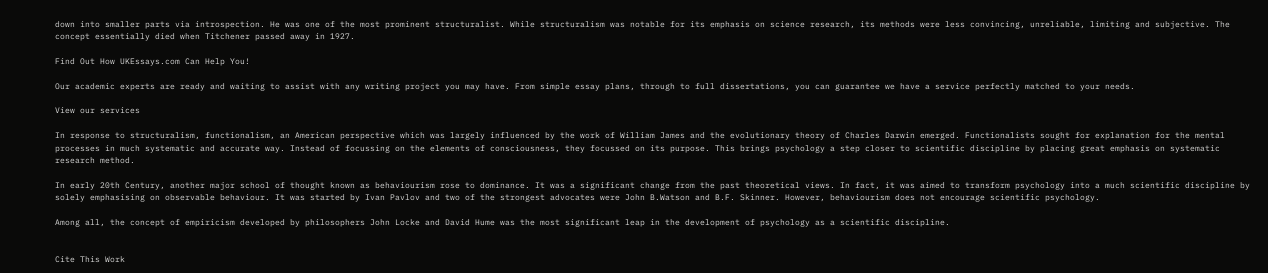down into smaller parts via introspection. He was one of the most prominent structuralist. While structuralism was notable for its emphasis on science research, its methods were less convincing, unreliable, limiting and subjective. The concept essentially died when Titchener passed away in 1927.

Find Out How UKEssays.com Can Help You!

Our academic experts are ready and waiting to assist with any writing project you may have. From simple essay plans, through to full dissertations, you can guarantee we have a service perfectly matched to your needs.

View our services

In response to structuralism, functionalism, an American perspective which was largely influenced by the work of William James and the evolutionary theory of Charles Darwin emerged. Functionalists sought for explanation for the mental processes in much systematic and accurate way. Instead of focussing on the elements of consciousness, they focussed on its purpose. This brings psychology a step closer to scientific discipline by placing great emphasis on systematic research method.

In early 20th Century, another major school of thought known as behaviourism rose to dominance. It was a significant change from the past theoretical views. In fact, it was aimed to transform psychology into a much scientific discipline by solely emphasising on observable behaviour. It was started by Ivan Pavlov and two of the strongest advocates were John B.Watson and B.F. Skinner. However, behaviourism does not encourage scientific psychology.

Among all, the concept of empiricism developed by philosophers John Locke and David Hume was the most significant leap in the development of psychology as a scientific discipline.


Cite This Work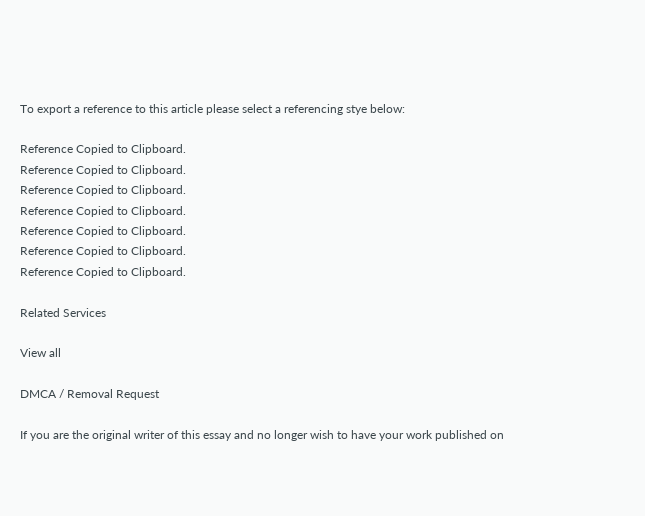To export a reference to this article please select a referencing stye below:

Reference Copied to Clipboard.
Reference Copied to Clipboard.
Reference Copied to Clipboard.
Reference Copied to Clipboard.
Reference Copied to Clipboard.
Reference Copied to Clipboard.
Reference Copied to Clipboard.

Related Services

View all

DMCA / Removal Request

If you are the original writer of this essay and no longer wish to have your work published on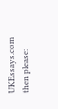UKEssays.com then please: